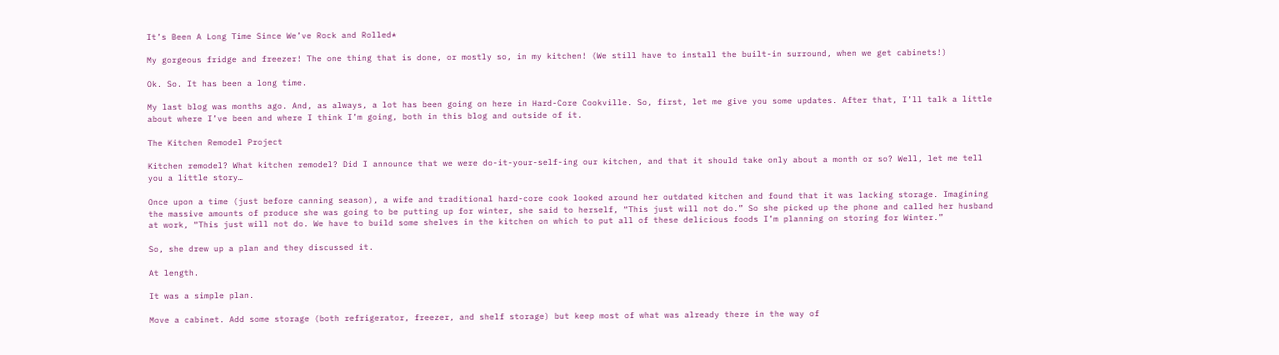It’s Been A Long Time Since We’ve Rock and Rolled*

My gorgeous fridge and freezer! The one thing that is done, or mostly so, in my kitchen! (We still have to install the built-in surround, when we get cabinets!)

Ok. So. It has been a long time.

My last blog was months ago. And, as always, a lot has been going on here in Hard-Core Cookville. So, first, let me give you some updates. After that, I’ll talk a little about where I’ve been and where I think I’m going, both in this blog and outside of it.

The Kitchen Remodel Project

Kitchen remodel? What kitchen remodel? Did I announce that we were do-it-your-self-ing our kitchen, and that it should take only about a month or so? Well, let me tell you a little story…

Once upon a time (just before canning season), a wife and traditional hard-core cook looked around her outdated kitchen and found that it was lacking storage. Imagining the massive amounts of produce she was going to be putting up for winter, she said to herself, “This just will not do.” So she picked up the phone and called her husband at work, “This just will not do. We have to build some shelves in the kitchen on which to put all of these delicious foods I’m planning on storing for Winter.”

So, she drew up a plan and they discussed it.

At length.

It was a simple plan.

Move a cabinet. Add some storage (both refrigerator, freezer, and shelf storage) but keep most of what was already there in the way of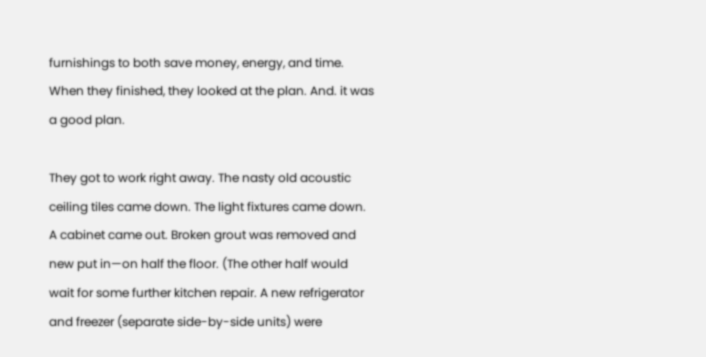furnishings to both save money, energy, and time. When they finished, they looked at the plan. And. it was a good plan.

They got to work right away. The nasty old acoustic ceiling tiles came down. The light fixtures came down. A cabinet came out. Broken grout was removed and new put in—on half the floor. (The other half would wait for some further kitchen repair. A new refrigerator and freezer (separate side-by-side units) were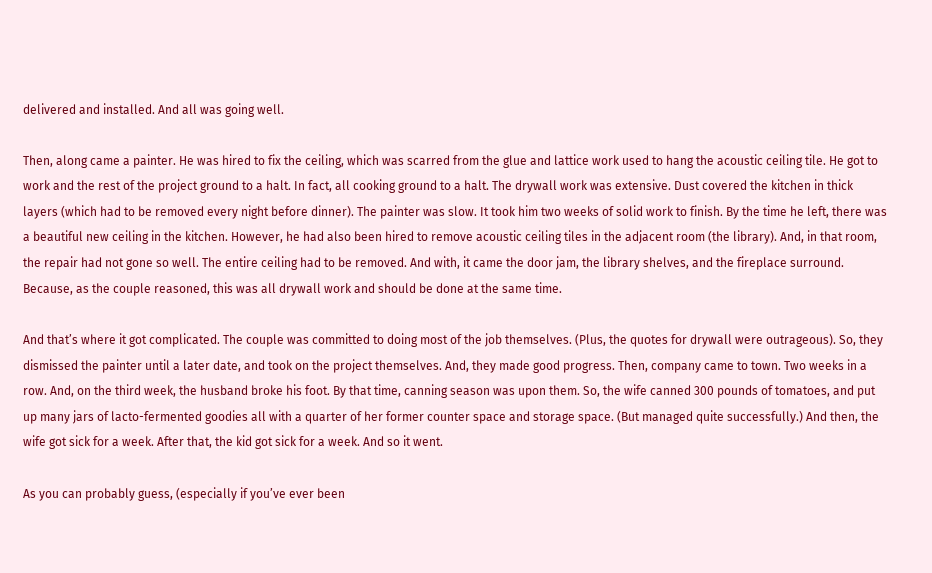delivered and installed. And all was going well.

Then, along came a painter. He was hired to fix the ceiling, which was scarred from the glue and lattice work used to hang the acoustic ceiling tile. He got to work and the rest of the project ground to a halt. In fact, all cooking ground to a halt. The drywall work was extensive. Dust covered the kitchen in thick layers (which had to be removed every night before dinner). The painter was slow. It took him two weeks of solid work to finish. By the time he left, there was a beautiful new ceiling in the kitchen. However, he had also been hired to remove acoustic ceiling tiles in the adjacent room (the library). And, in that room, the repair had not gone so well. The entire ceiling had to be removed. And with, it came the door jam, the library shelves, and the fireplace surround. Because, as the couple reasoned, this was all drywall work and should be done at the same time.

And that’s where it got complicated. The couple was committed to doing most of the job themselves. (Plus, the quotes for drywall were outrageous). So, they dismissed the painter until a later date, and took on the project themselves. And, they made good progress. Then, company came to town. Two weeks in a row. And, on the third week, the husband broke his foot. By that time, canning season was upon them. So, the wife canned 300 pounds of tomatoes, and put up many jars of lacto-fermented goodies all with a quarter of her former counter space and storage space. (But managed quite successfully.) And then, the wife got sick for a week. After that, the kid got sick for a week. And so it went.

As you can probably guess, (especially if you’ve ever been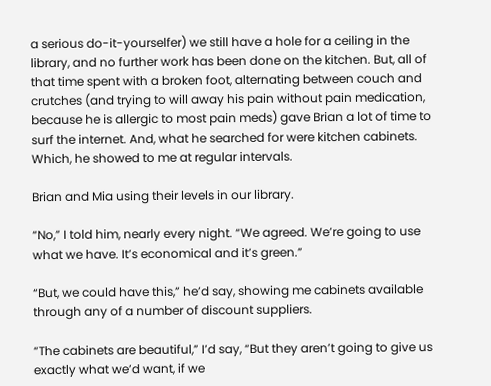a serious do-it-yourselfer) we still have a hole for a ceiling in the library, and no further work has been done on the kitchen. But, all of that time spent with a broken foot, alternating between couch and crutches (and trying to will away his pain without pain medication, because he is allergic to most pain meds) gave Brian a lot of time to surf the internet. And, what he searched for were kitchen cabinets. Which, he showed to me at regular intervals.

Brian and Mia using their levels in our library.

“No,” I told him, nearly every night. “We agreed. We’re going to use what we have. It’s economical and it’s green.”

“But, we could have this,” he’d say, showing me cabinets available through any of a number of discount suppliers.

“The cabinets are beautiful,” I’d say, “But they aren’t going to give us exactly what we’d want, if we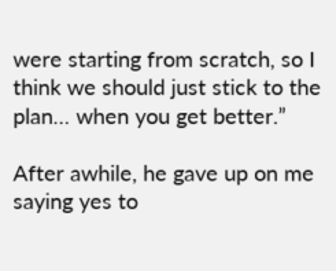were starting from scratch, so I think we should just stick to the plan… when you get better.”

After awhile, he gave up on me saying yes to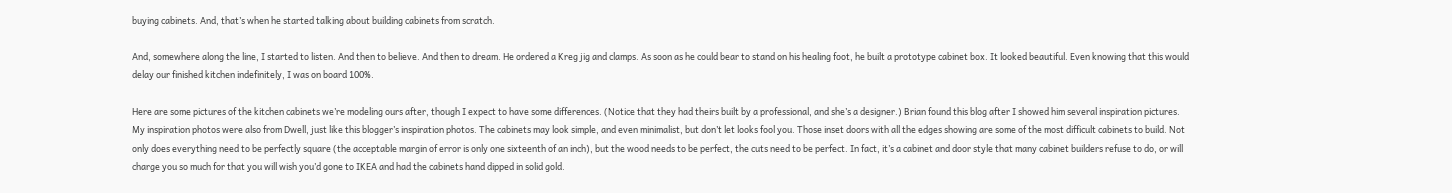buying cabinets. And, that’s when he started talking about building cabinets from scratch.

And, somewhere along the line, I started to listen. And then to believe. And then to dream. He ordered a Kreg jig and clamps. As soon as he could bear to stand on his healing foot, he built a prototype cabinet box. It looked beautiful. Even knowing that this would delay our finished kitchen indefinitely, I was on board 100%.

Here are some pictures of the kitchen cabinets we’re modeling ours after, though I expect to have some differences. (Notice that they had theirs built by a professional, and she’s a designer.) Brian found this blog after I showed him several inspiration pictures. My inspiration photos were also from Dwell, just like this blogger’s inspiration photos. The cabinets may look simple, and even minimalist, but don’t let looks fool you. Those inset doors with all the edges showing are some of the most difficult cabinets to build. Not only does everything need to be perfectly square (the acceptable margin of error is only one sixteenth of an inch), but the wood needs to be perfect, the cuts need to be perfect. In fact, it’s a cabinet and door style that many cabinet builders refuse to do, or will charge you so much for that you will wish you’d gone to IKEA and had the cabinets hand dipped in solid gold.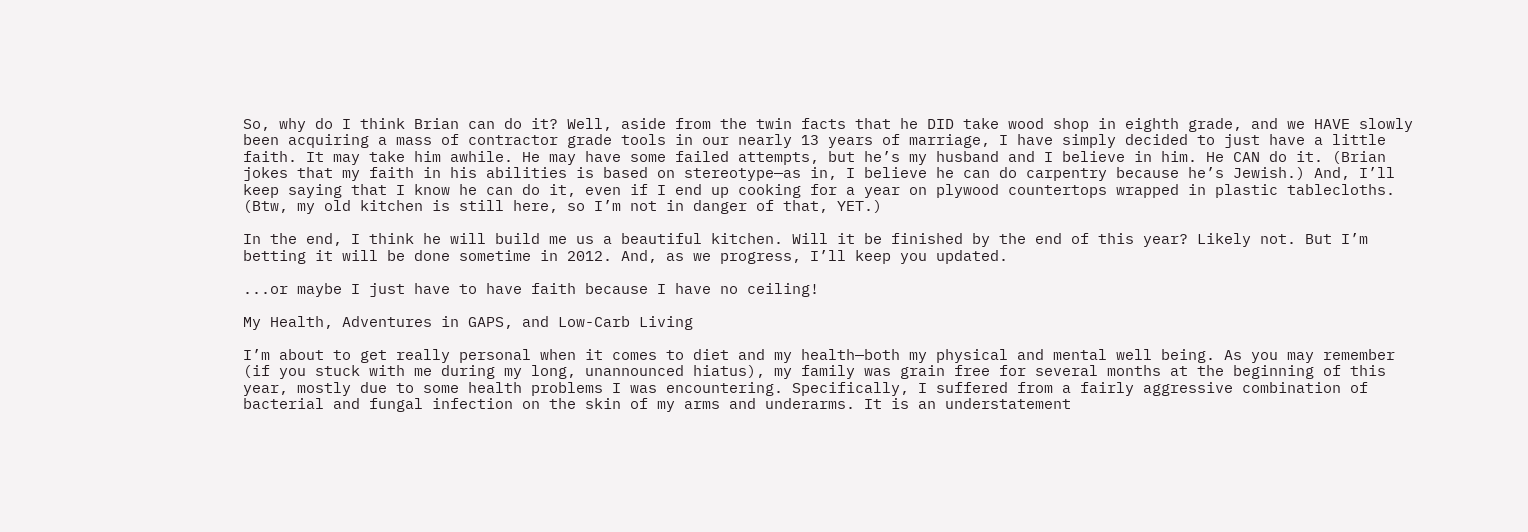So, why do I think Brian can do it? Well, aside from the twin facts that he DID take wood shop in eighth grade, and we HAVE slowly been acquiring a mass of contractor grade tools in our nearly 13 years of marriage, I have simply decided to just have a little faith. It may take him awhile. He may have some failed attempts, but he’s my husband and I believe in him. He CAN do it. (Brian jokes that my faith in his abilities is based on stereotype—as in, I believe he can do carpentry because he’s Jewish.) And, I’ll keep saying that I know he can do it, even if I end up cooking for a year on plywood countertops wrapped in plastic tablecloths. (Btw, my old kitchen is still here, so I’m not in danger of that, YET.)

In the end, I think he will build me us a beautiful kitchen. Will it be finished by the end of this year? Likely not. But I’m betting it will be done sometime in 2012. And, as we progress, I’ll keep you updated.

...or maybe I just have to have faith because I have no ceiling!

My Health, Adventures in GAPS, and Low-Carb Living

I’m about to get really personal when it comes to diet and my health—both my physical and mental well being. As you may remember (if you stuck with me during my long, unannounced hiatus), my family was grain free for several months at the beginning of this year, mostly due to some health problems I was encountering. Specifically, I suffered from a fairly aggressive combination of bacterial and fungal infection on the skin of my arms and underarms. It is an understatement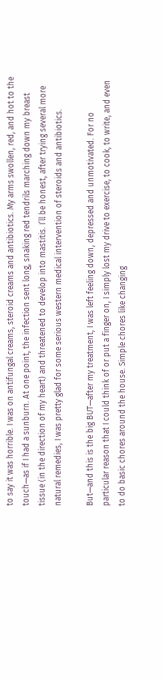to say it was horrible. I was on antifungal creams, steroid creams and antibiotics. My arms swollen, red, and hot to the touch—as if I had a sunburn. At one point, the infection sent long, snaking red tendrils marching down my breast tissue (in the direction of my heart) and threatened to develop into mastitis. I’ll be honest, after trying several more natural remedies, I was pretty glad for some serious western medical intervention of steroids and antibiotics.

But—and this is the big BUT—after my treatment, I was left feeling down, depressed and unmotivated. For no particular reason that I could think of or put a finger on, I simply lost my drive to exercise, to cook, to write, and even to do basic chores around the house. Simple chores like changing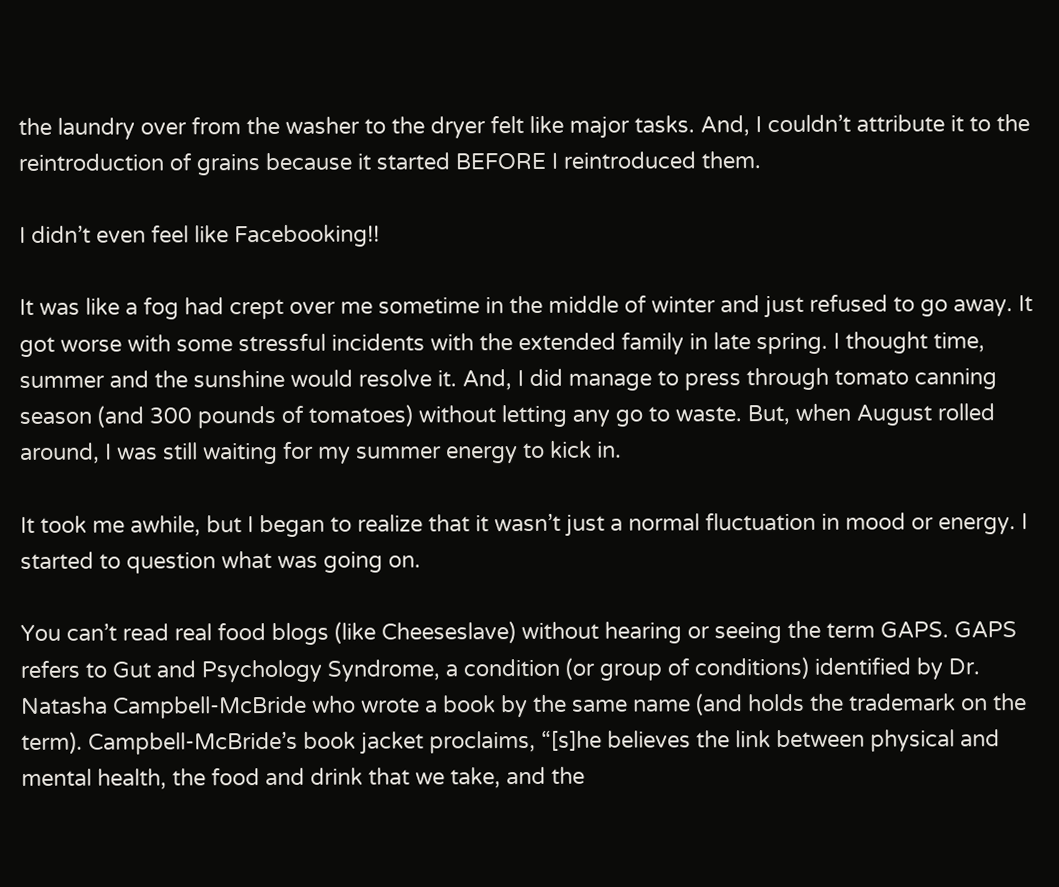the laundry over from the washer to the dryer felt like major tasks. And, I couldn’t attribute it to the reintroduction of grains because it started BEFORE I reintroduced them.

I didn’t even feel like Facebooking!!

It was like a fog had crept over me sometime in the middle of winter and just refused to go away. It got worse with some stressful incidents with the extended family in late spring. I thought time, summer and the sunshine would resolve it. And, I did manage to press through tomato canning season (and 300 pounds of tomatoes) without letting any go to waste. But, when August rolled around, I was still waiting for my summer energy to kick in.

It took me awhile, but I began to realize that it wasn’t just a normal fluctuation in mood or energy. I started to question what was going on.

You can’t read real food blogs (like Cheeseslave) without hearing or seeing the term GAPS. GAPS refers to Gut and Psychology Syndrome, a condition (or group of conditions) identified by Dr. Natasha Campbell-McBride who wrote a book by the same name (and holds the trademark on the term). Campbell-McBride’s book jacket proclaims, “[s]he believes the link between physical and mental health, the food and drink that we take, and the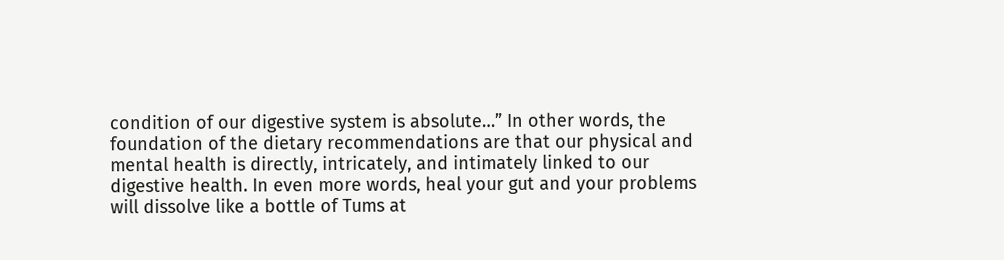condition of our digestive system is absolute…” In other words, the foundation of the dietary recommendations are that our physical and mental health is directly, intricately, and intimately linked to our digestive health. In even more words, heal your gut and your problems will dissolve like a bottle of Tums at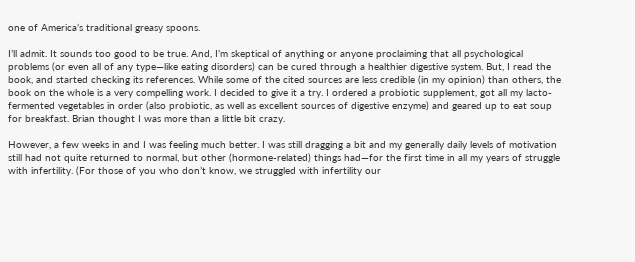one of America’s traditional greasy spoons.

I’ll admit. It sounds too good to be true. And, I’m skeptical of anything or anyone proclaiming that all psychological problems (or even all of any type—like eating disorders) can be cured through a healthier digestive system. But, I read the book, and started checking its references. While some of the cited sources are less credible (in my opinion) than others, the book on the whole is a very compelling work. I decided to give it a try. I ordered a probiotic supplement, got all my lacto-fermented vegetables in order (also probiotic, as well as excellent sources of digestive enzyme) and geared up to eat soup for breakfast. Brian thought I was more than a little bit crazy.

However, a few weeks in and I was feeling much better. I was still dragging a bit and my generally daily levels of motivation still had not quite returned to normal, but other (hormone-related) things had—for the first time in all my years of struggle with infertility. (For those of you who don’t know, we struggled with infertility our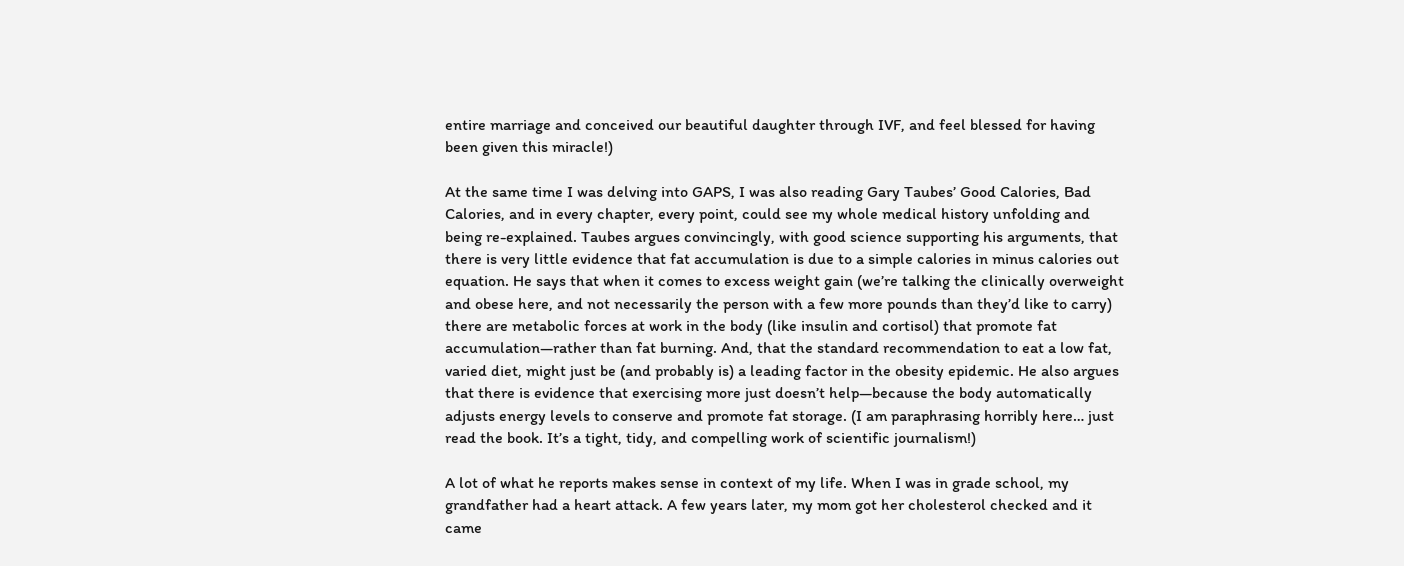entire marriage and conceived our beautiful daughter through IVF, and feel blessed for having been given this miracle!)

At the same time I was delving into GAPS, I was also reading Gary Taubes’ Good Calories, Bad Calories, and in every chapter, every point, could see my whole medical history unfolding and being re-explained. Taubes argues convincingly, with good science supporting his arguments, that there is very little evidence that fat accumulation is due to a simple calories in minus calories out equation. He says that when it comes to excess weight gain (we’re talking the clinically overweight and obese here, and not necessarily the person with a few more pounds than they’d like to carry) there are metabolic forces at work in the body (like insulin and cortisol) that promote fat accumulation—rather than fat burning. And, that the standard recommendation to eat a low fat, varied diet, might just be (and probably is) a leading factor in the obesity epidemic. He also argues that there is evidence that exercising more just doesn’t help—because the body automatically adjusts energy levels to conserve and promote fat storage. (I am paraphrasing horribly here… just read the book. It’s a tight, tidy, and compelling work of scientific journalism!)

A lot of what he reports makes sense in context of my life. When I was in grade school, my grandfather had a heart attack. A few years later, my mom got her cholesterol checked and it came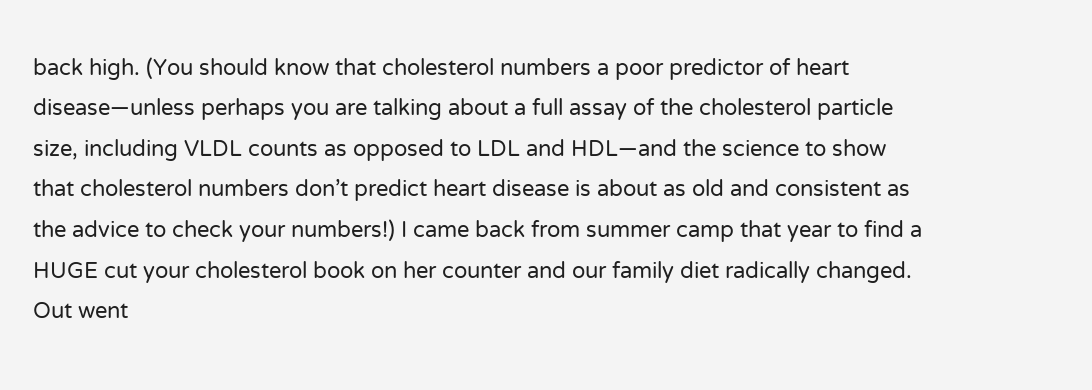back high. (You should know that cholesterol numbers a poor predictor of heart disease—unless perhaps you are talking about a full assay of the cholesterol particle size, including VLDL counts as opposed to LDL and HDL—and the science to show that cholesterol numbers don’t predict heart disease is about as old and consistent as the advice to check your numbers!) I came back from summer camp that year to find a HUGE cut your cholesterol book on her counter and our family diet radically changed. Out went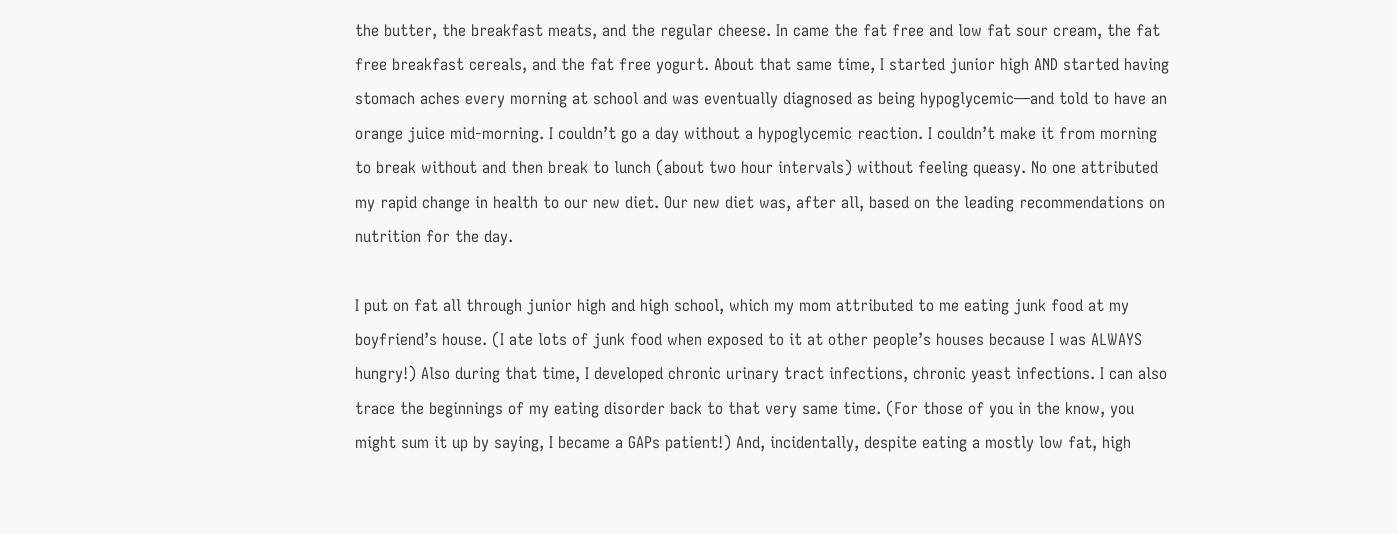the butter, the breakfast meats, and the regular cheese. In came the fat free and low fat sour cream, the fat free breakfast cereals, and the fat free yogurt. About that same time, I started junior high AND started having stomach aches every morning at school and was eventually diagnosed as being hypoglycemic—and told to have an orange juice mid-morning. I couldn’t go a day without a hypoglycemic reaction. I couldn’t make it from morning to break without and then break to lunch (about two hour intervals) without feeling queasy. No one attributed my rapid change in health to our new diet. Our new diet was, after all, based on the leading recommendations on nutrition for the day.

I put on fat all through junior high and high school, which my mom attributed to me eating junk food at my boyfriend’s house. (I ate lots of junk food when exposed to it at other people’s houses because I was ALWAYS hungry!) Also during that time, I developed chronic urinary tract infections, chronic yeast infections. I can also trace the beginnings of my eating disorder back to that very same time. (For those of you in the know, you might sum it up by saying, I became a GAPs patient!) And, incidentally, despite eating a mostly low fat, high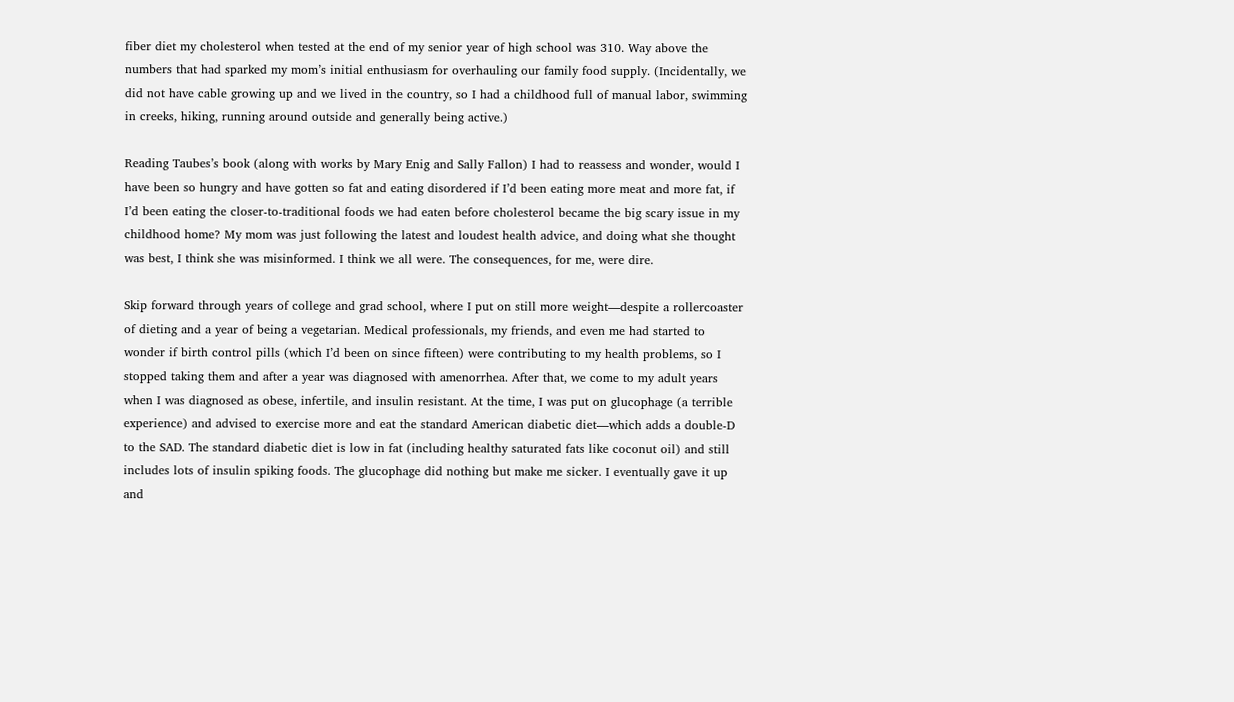fiber diet my cholesterol when tested at the end of my senior year of high school was 310. Way above the numbers that had sparked my mom’s initial enthusiasm for overhauling our family food supply. (Incidentally, we did not have cable growing up and we lived in the country, so I had a childhood full of manual labor, swimming in creeks, hiking, running around outside and generally being active.)

Reading Taubes’s book (along with works by Mary Enig and Sally Fallon) I had to reassess and wonder, would I have been so hungry and have gotten so fat and eating disordered if I’d been eating more meat and more fat, if I’d been eating the closer-to-traditional foods we had eaten before cholesterol became the big scary issue in my childhood home? My mom was just following the latest and loudest health advice, and doing what she thought was best, I think she was misinformed. I think we all were. The consequences, for me, were dire.

Skip forward through years of college and grad school, where I put on still more weight—despite a rollercoaster of dieting and a year of being a vegetarian. Medical professionals, my friends, and even me had started to wonder if birth control pills (which I’d been on since fifteen) were contributing to my health problems, so I stopped taking them and after a year was diagnosed with amenorrhea. After that, we come to my adult years when I was diagnosed as obese, infertile, and insulin resistant. At the time, I was put on glucophage (a terrible experience) and advised to exercise more and eat the standard American diabetic diet—which adds a double-D to the SAD. The standard diabetic diet is low in fat (including healthy saturated fats like coconut oil) and still includes lots of insulin spiking foods. The glucophage did nothing but make me sicker. I eventually gave it up and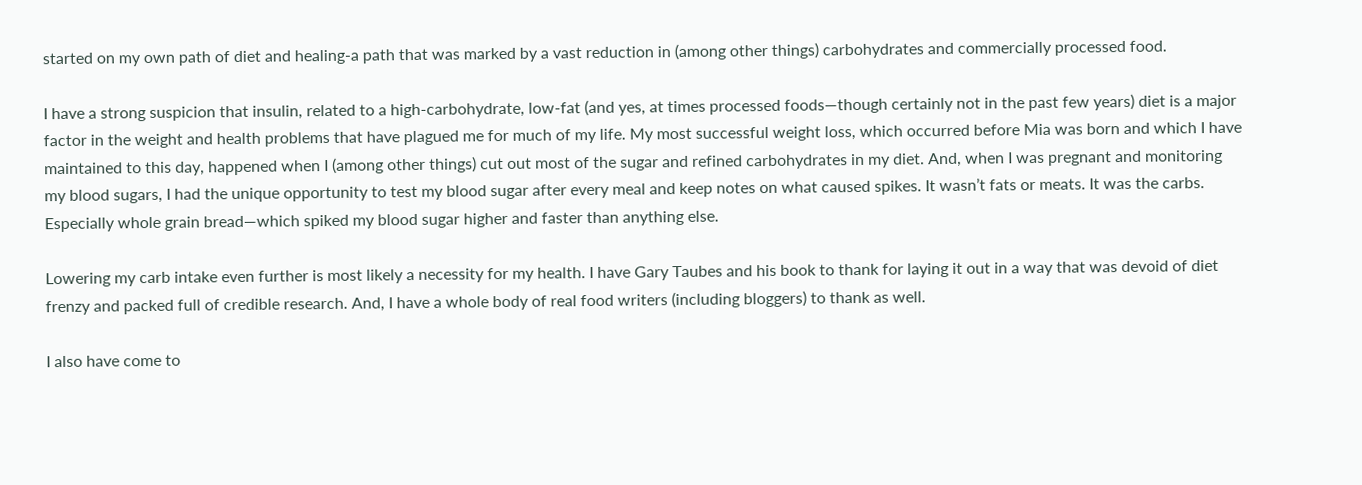started on my own path of diet and healing-a path that was marked by a vast reduction in (among other things) carbohydrates and commercially processed food.

I have a strong suspicion that insulin, related to a high-carbohydrate, low-fat (and yes, at times processed foods—though certainly not in the past few years) diet is a major factor in the weight and health problems that have plagued me for much of my life. My most successful weight loss, which occurred before Mia was born and which I have maintained to this day, happened when I (among other things) cut out most of the sugar and refined carbohydrates in my diet. And, when I was pregnant and monitoring my blood sugars, I had the unique opportunity to test my blood sugar after every meal and keep notes on what caused spikes. It wasn’t fats or meats. It was the carbs. Especially whole grain bread—which spiked my blood sugar higher and faster than anything else.

Lowering my carb intake even further is most likely a necessity for my health. I have Gary Taubes and his book to thank for laying it out in a way that was devoid of diet frenzy and packed full of credible research. And, I have a whole body of real food writers (including bloggers) to thank as well.

I also have come to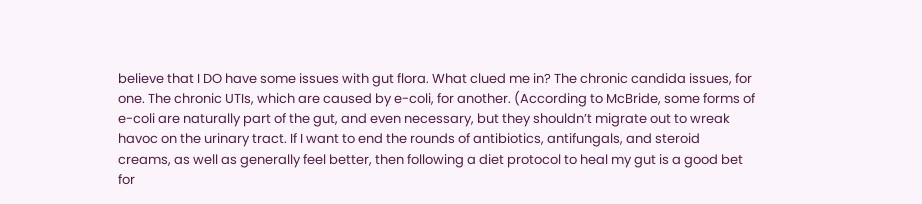believe that I DO have some issues with gut flora. What clued me in? The chronic candida issues, for one. The chronic UTIs, which are caused by e-coli, for another. (According to McBride, some forms of e-coli are naturally part of the gut, and even necessary, but they shouldn’t migrate out to wreak havoc on the urinary tract. If I want to end the rounds of antibiotics, antifungals, and steroid creams, as well as generally feel better, then following a diet protocol to heal my gut is a good bet for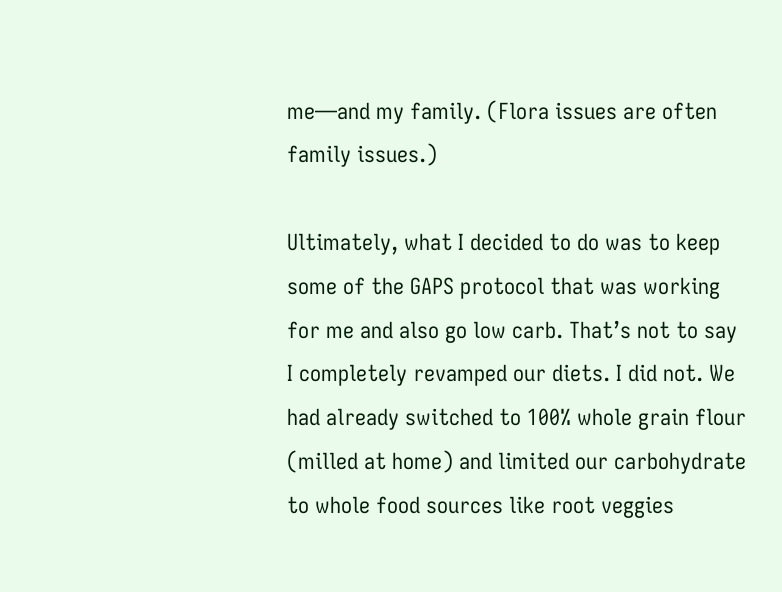me—and my family. (Flora issues are often family issues.)

Ultimately, what I decided to do was to keep some of the GAPS protocol that was working for me and also go low carb. That’s not to say I completely revamped our diets. I did not. We had already switched to 100% whole grain flour (milled at home) and limited our carbohydrate to whole food sources like root veggies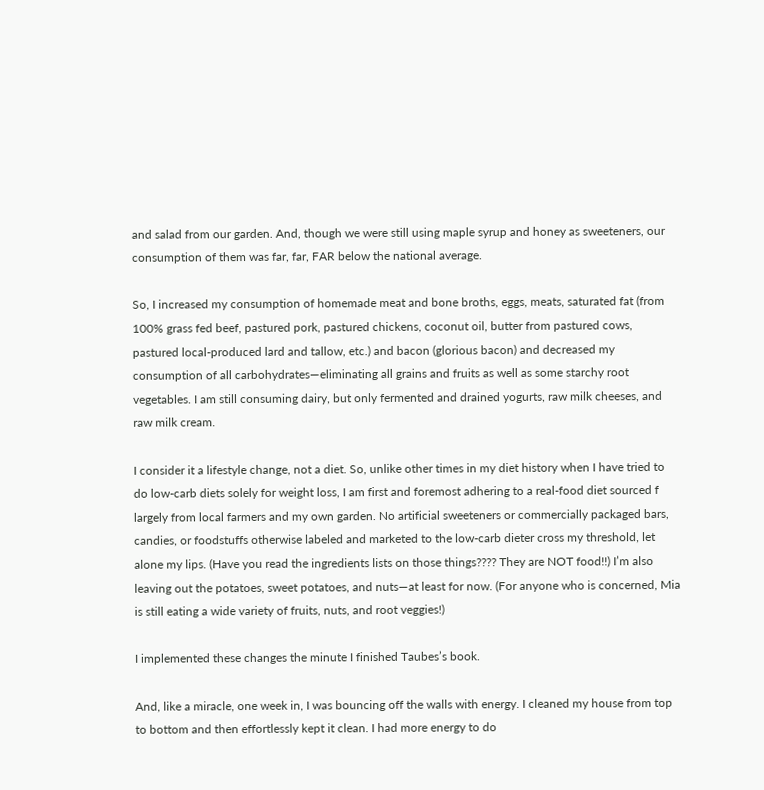and salad from our garden. And, though we were still using maple syrup and honey as sweeteners, our consumption of them was far, far, FAR below the national average.

So, I increased my consumption of homemade meat and bone broths, eggs, meats, saturated fat (from 100% grass fed beef, pastured pork, pastured chickens, coconut oil, butter from pastured cows, pastured local-produced lard and tallow, etc.) and bacon (glorious bacon) and decreased my consumption of all carbohydrates—eliminating all grains and fruits as well as some starchy root vegetables. I am still consuming dairy, but only fermented and drained yogurts, raw milk cheeses, and raw milk cream.

I consider it a lifestyle change, not a diet. So, unlike other times in my diet history when I have tried to do low-carb diets solely for weight loss, I am first and foremost adhering to a real-food diet sourced f largely from local farmers and my own garden. No artificial sweeteners or commercially packaged bars, candies, or foodstuffs otherwise labeled and marketed to the low-carb dieter cross my threshold, let alone my lips. (Have you read the ingredients lists on those things???? They are NOT food!!) I’m also leaving out the potatoes, sweet potatoes, and nuts—at least for now. (For anyone who is concerned, Mia is still eating a wide variety of fruits, nuts, and root veggies!)

I implemented these changes the minute I finished Taubes’s book.

And, like a miracle, one week in, I was bouncing off the walls with energy. I cleaned my house from top to bottom and then effortlessly kept it clean. I had more energy to do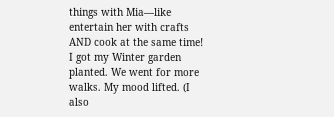things with Mia—like entertain her with crafts AND cook at the same time! I got my Winter garden planted. We went for more walks. My mood lifted. (I also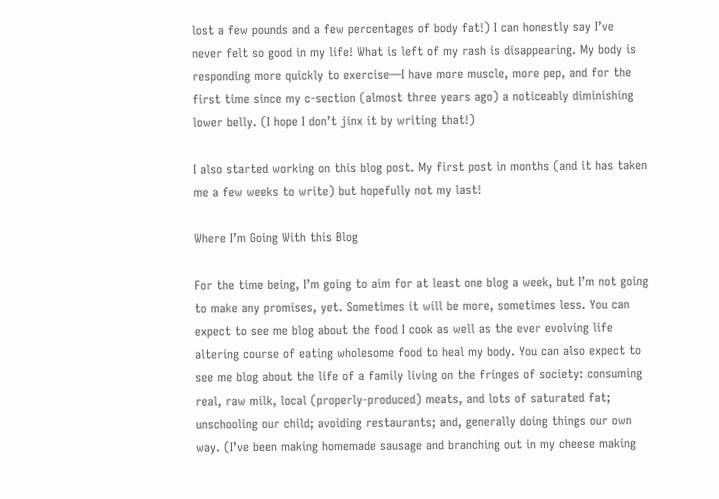lost a few pounds and a few percentages of body fat!) I can honestly say I’ve never felt so good in my life! What is left of my rash is disappearing. My body is responding more quickly to exercise—I have more muscle, more pep, and for the first time since my c-section (almost three years ago) a noticeably diminishing lower belly. (I hope I don’t jinx it by writing that!)

I also started working on this blog post. My first post in months (and it has taken me a few weeks to write) but hopefully not my last!

Where I’m Going With this Blog

For the time being, I’m going to aim for at least one blog a week, but I’m not going to make any promises, yet. Sometimes it will be more, sometimes less. You can expect to see me blog about the food I cook as well as the ever evolving life altering course of eating wholesome food to heal my body. You can also expect to see me blog about the life of a family living on the fringes of society: consuming real, raw milk, local (properly-produced) meats, and lots of saturated fat; unschooling our child; avoiding restaurants; and, generally doing things our own way. (I’ve been making homemade sausage and branching out in my cheese making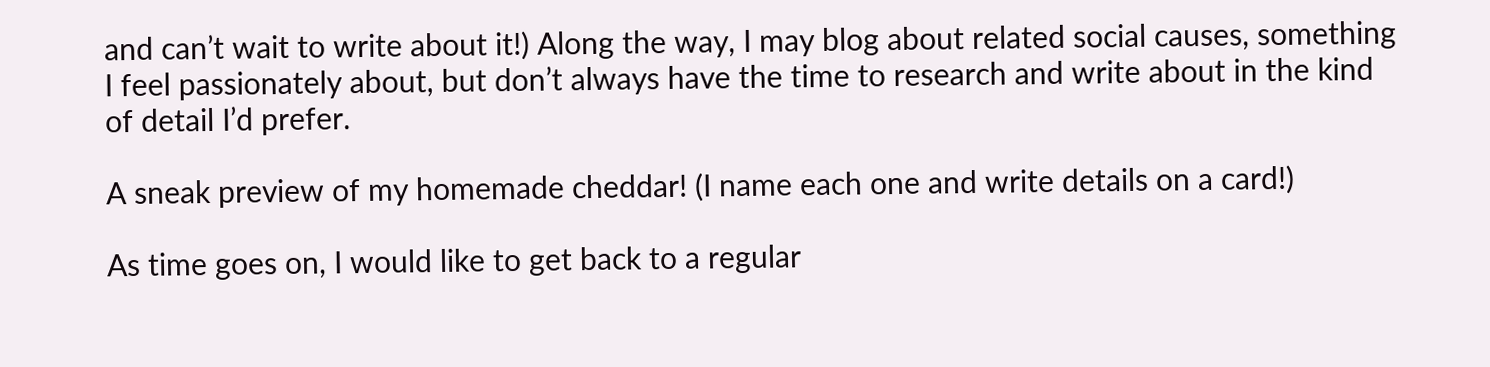and can’t wait to write about it!) Along the way, I may blog about related social causes, something I feel passionately about, but don’t always have the time to research and write about in the kind of detail I’d prefer.

A sneak preview of my homemade cheddar! (I name each one and write details on a card!)

As time goes on, I would like to get back to a regular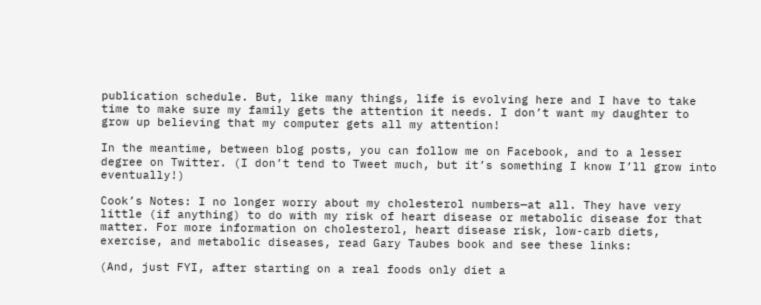publication schedule. But, like many things, life is evolving here and I have to take time to make sure my family gets the attention it needs. I don’t want my daughter to grow up believing that my computer gets all my attention!

In the meantime, between blog posts, you can follow me on Facebook, and to a lesser degree on Twitter. (I don’t tend to Tweet much, but it’s something I know I’ll grow into eventually!)

Cook’s Notes: I no longer worry about my cholesterol numbers—at all. They have very little (if anything) to do with my risk of heart disease or metabolic disease for that matter. For more information on cholesterol, heart disease risk, low-carb diets, exercise, and metabolic diseases, read Gary Taubes book and see these links:

(And, just FYI, after starting on a real foods only diet a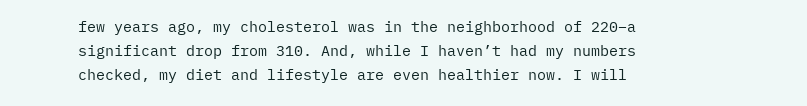few years ago, my cholesterol was in the neighborhood of 220–a significant drop from 310. And, while I haven’t had my numbers checked, my diet and lifestyle are even healthier now. I will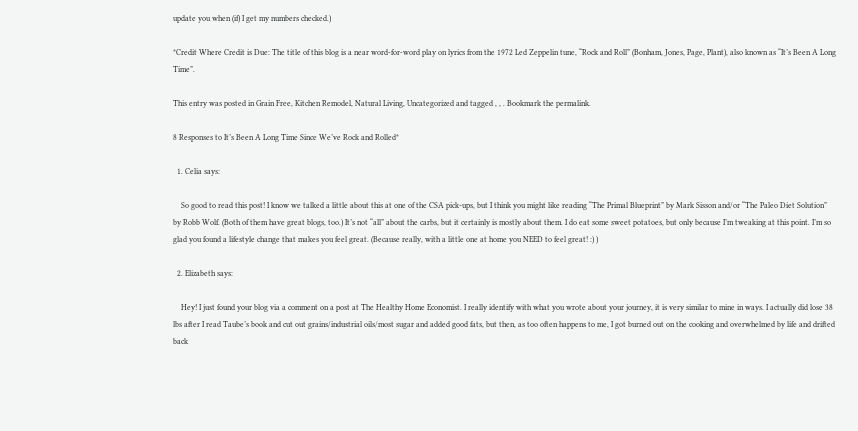update you when (if) I get my numbers checked.)

*Credit Where Credit is Due: The title of this blog is a near word-for-word play on lyrics from the 1972 Led Zeppelin tune, “Rock and Roll” (Bonham, Jones, Page, Plant), also known as “It’s Been A Long Time”.

This entry was posted in Grain Free, Kitchen Remodel, Natural Living, Uncategorized and tagged , , . Bookmark the permalink.

8 Responses to It’s Been A Long Time Since We’ve Rock and Rolled*

  1. Celia says:

    So good to read this post! I know we talked a little about this at one of the CSA pick-ups, but I think you might like reading “The Primal Blueprint” by Mark Sisson and/or “The Paleo Diet Solution” by Robb Wolf. (Both of them have great blogs, too.) It’s not “all” about the carbs, but it certainly is mostly about them. I do eat some sweet potatoes, but only because I’m tweaking at this point. I’m so glad you found a lifestyle change that makes you feel great. (Because really, with a little one at home you NEED to feel great! :) )

  2. Elizabeth says:

    Hey! I just found your blog via a comment on a post at The Healthy Home Economist. I really identify with what you wrote about your journey, it is very similar to mine in ways. I actually did lose 38 lbs after I read Taube’s book and cut out grains/industrial oils/most sugar and added good fats, but then, as too often happens to me, I got burned out on the cooking and overwhelmed by life and drifted back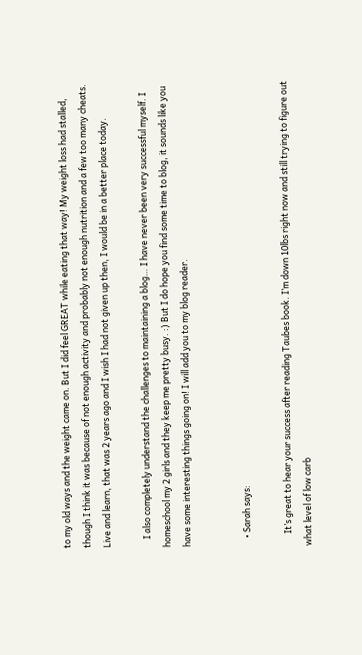to my old ways and the weight came on. But I did feel GREAT while eating that way! My weight loss had stalled, though I think it was because of not enough activity and probably not enough nutrition and a few too many cheats. Live and learn, that was 2 years ago and I wish I had not given up then, I would be in a better place today.

    I also completely understand the challenges to maintaining a blog… I have never been very successful myself. I homeschool my 2 girls and they keep me pretty busy. :) But I do hope you find some time to blog, it sounds like you have some interesting things going on! I will add you to my blog reader.


    • Sarah says:

      It’s great to hear your success after reading Taubes book. I’m down 10lbs right now and still trying to figure out what level of low carb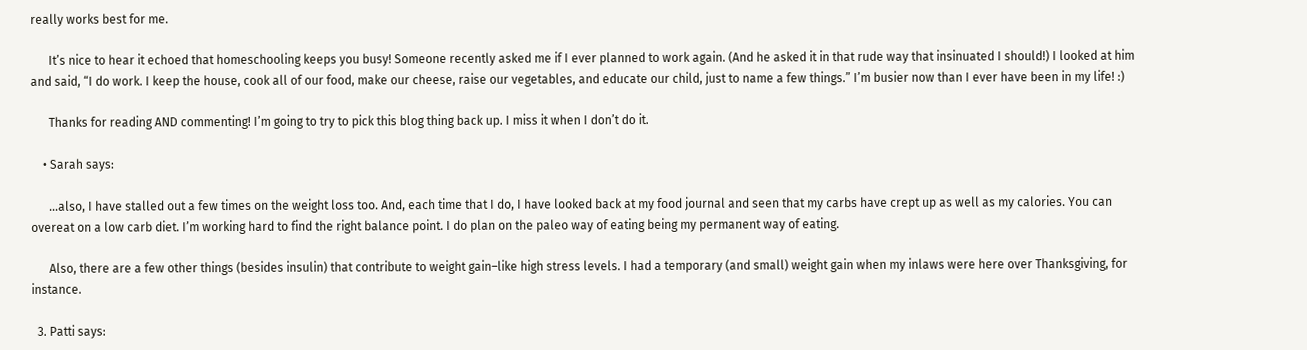really works best for me.

      It’s nice to hear it echoed that homeschooling keeps you busy! Someone recently asked me if I ever planned to work again. (And he asked it in that rude way that insinuated I should!) I looked at him and said, “I do work. I keep the house, cook all of our food, make our cheese, raise our vegetables, and educate our child, just to name a few things.” I’m busier now than I ever have been in my life! :)

      Thanks for reading AND commenting! I’m going to try to pick this blog thing back up. I miss it when I don’t do it.

    • Sarah says:

      …also, I have stalled out a few times on the weight loss too. And, each time that I do, I have looked back at my food journal and seen that my carbs have crept up as well as my calories. You can overeat on a low carb diet. I’m working hard to find the right balance point. I do plan on the paleo way of eating being my permanent way of eating.

      Also, there are a few other things (besides insulin) that contribute to weight gain–like high stress levels. I had a temporary (and small) weight gain when my inlaws were here over Thanksgiving, for instance.

  3. Patti says: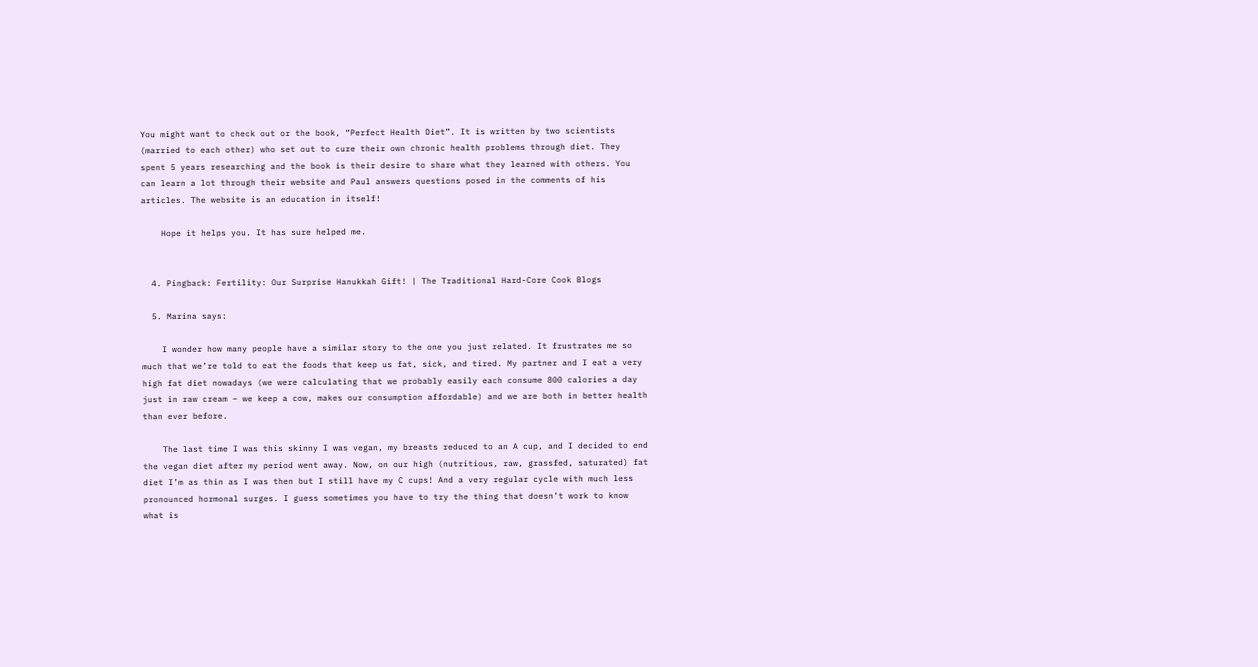You might want to check out or the book, “Perfect Health Diet”. It is written by two scientists (married to each other) who set out to cure their own chronic health problems through diet. They spent 5 years researching and the book is their desire to share what they learned with others. You can learn a lot through their website and Paul answers questions posed in the comments of his articles. The website is an education in itself!

    Hope it helps you. It has sure helped me.


  4. Pingback: Fertility: Our Surprise Hanukkah Gift! | The Traditional Hard-Core Cook Blogs

  5. Marina says:

    I wonder how many people have a similar story to the one you just related. It frustrates me so much that we’re told to eat the foods that keep us fat, sick, and tired. My partner and I eat a very high fat diet nowadays (we were calculating that we probably easily each consume 800 calories a day just in raw cream – we keep a cow, makes our consumption affordable) and we are both in better health than ever before.

    The last time I was this skinny I was vegan, my breasts reduced to an A cup, and I decided to end the vegan diet after my period went away. Now, on our high (nutritious, raw, grassfed, saturated) fat diet I’m as thin as I was then but I still have my C cups! And a very regular cycle with much less pronounced hormonal surges. I guess sometimes you have to try the thing that doesn’t work to know what is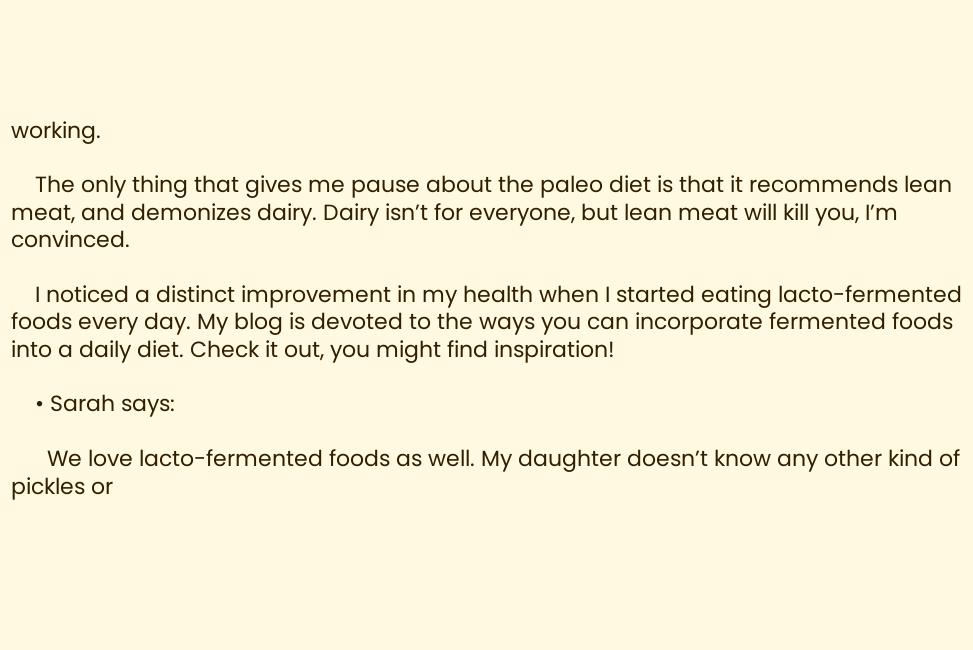working.

    The only thing that gives me pause about the paleo diet is that it recommends lean meat, and demonizes dairy. Dairy isn’t for everyone, but lean meat will kill you, I’m convinced.

    I noticed a distinct improvement in my health when I started eating lacto-fermented foods every day. My blog is devoted to the ways you can incorporate fermented foods into a daily diet. Check it out, you might find inspiration!

    • Sarah says:

      We love lacto-fermented foods as well. My daughter doesn’t know any other kind of pickles or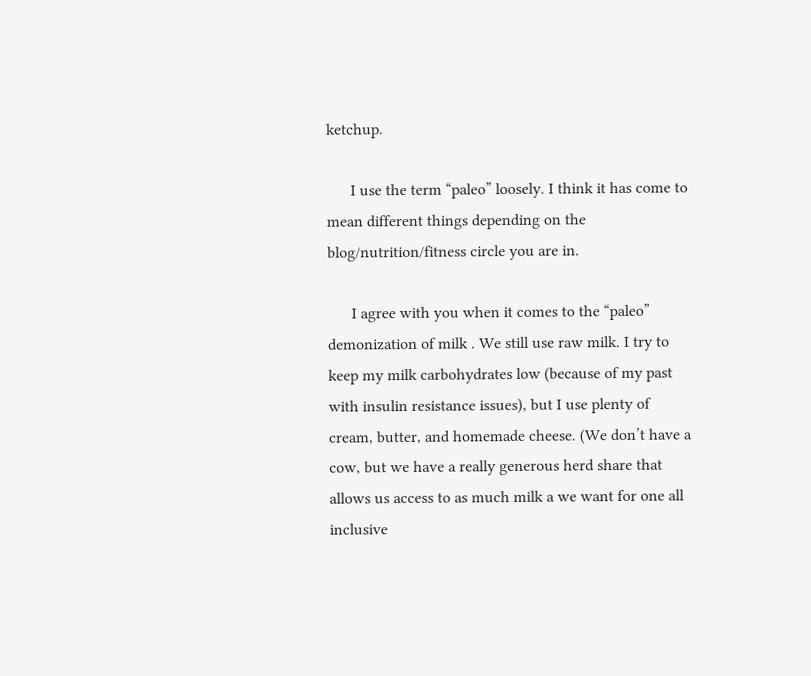ketchup.

      I use the term “paleo” loosely. I think it has come to mean different things depending on the blog/nutrition/fitness circle you are in.

      I agree with you when it comes to the “paleo” demonization of milk . We still use raw milk. I try to keep my milk carbohydrates low (because of my past with insulin resistance issues), but I use plenty of cream, butter, and homemade cheese. (We don’t have a cow, but we have a really generous herd share that allows us access to as much milk a we want for one all inclusive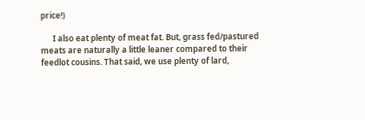price!)

      I also eat plenty of meat fat. But, grass fed/pastured meats are naturally a little leaner compared to their feedlot cousins. That said, we use plenty of lard,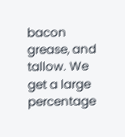bacon grease, and tallow. We get a large percentage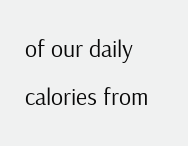of our daily calories from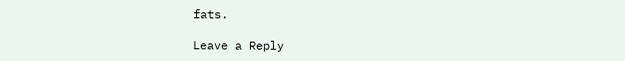fats.

Leave a Reply